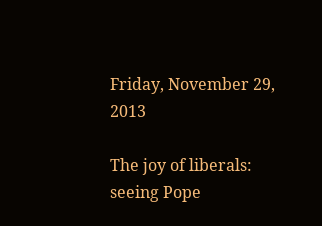Friday, November 29, 2013

The joy of liberals: seeing Pope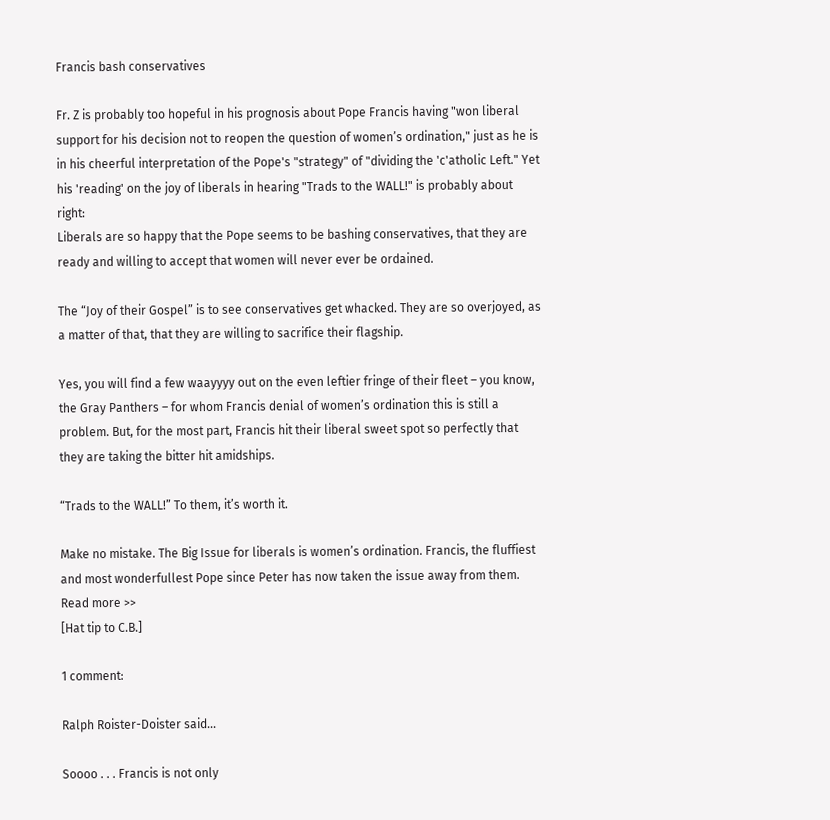Francis bash conservatives

Fr. Z is probably too hopeful in his prognosis about Pope Francis having "won liberal support for his decision not to reopen the question of women’s ordination," just as he is in his cheerful interpretation of the Pope's "strategy" of "dividing the 'c'atholic Left." Yet his 'reading' on the joy of liberals in hearing "Trads to the WALL!" is probably about right:
Liberals are so happy that the Pope seems to be bashing conservatives, that they are ready and willing to accept that women will never ever be ordained.

The “Joy of their Gospel” is to see conservatives get whacked. They are so overjoyed, as a matter of that, that they are willing to sacrifice their flagship.

Yes, you will find a few waayyyy out on the even leftier fringe of their fleet – you know, the Gray Panthers – for whom Francis denial of women’s ordination this is still a problem. But, for the most part, Francis hit their liberal sweet spot so perfectly that they are taking the bitter hit amidships.

“Trads to the WALL!” To them, it’s worth it.

Make no mistake. The Big Issue for liberals is women’s ordination. Francis, the fluffiest and most wonderfullest Pope since Peter has now taken the issue away from them. Read more >>
[Hat tip to C.B.]

1 comment:

Ralph Roister-Doister said...

Soooo . . . Francis is not only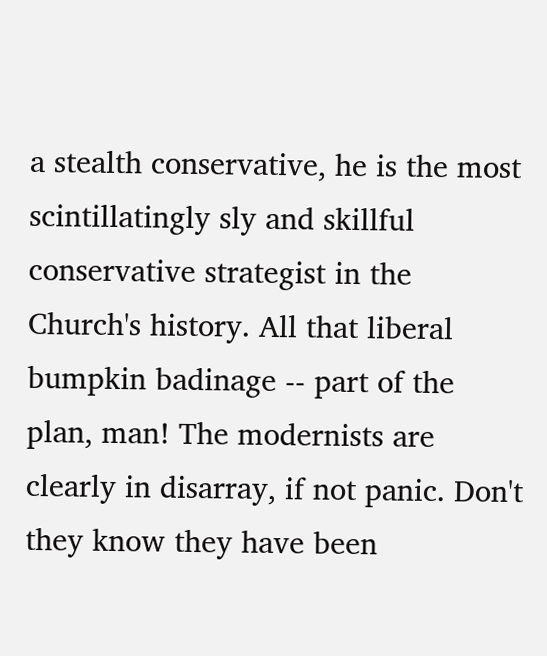a stealth conservative, he is the most scintillatingly sly and skillful conservative strategist in the Church's history. All that liberal bumpkin badinage -- part of the plan, man! The modernists are clearly in disarray, if not panic. Don't they know they have been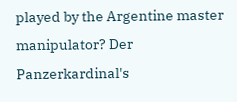played by the Argentine master manipulator? Der Panzerkardinal's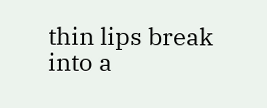thin lips break into a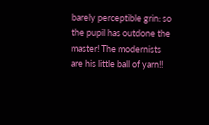barely perceptible grin: so the pupil has outdone the master! The modernists are his little ball of yarn!!